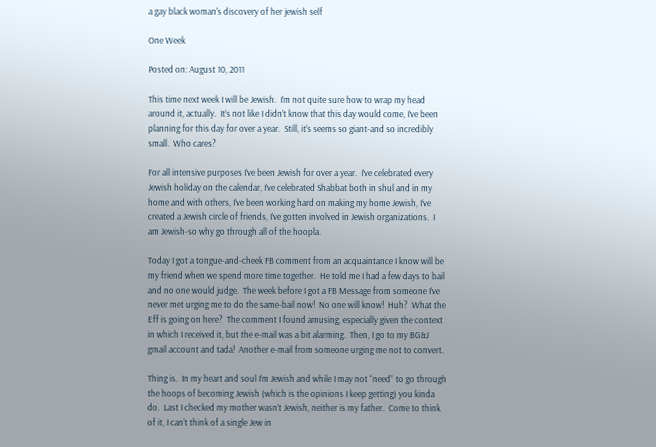a gay black woman's discovery of her jewish self

One Week

Posted on: August 10, 2011

This time next week I will be Jewish.  I’m not quite sure how to wrap my head around it, actually.  It’s not like I didn’t know that this day would come, I’ve been planning for this day for over a year.  Still, it’s seems so giant-and so incredibly small.  Who cares?

For all intensive purposes I’ve been Jewish for over a year.  I’ve celebrated every Jewish holiday on the calendar, I’ve celebrated Shabbat both in shul and in my home and with others, I’ve been working hard on making my home Jewish, I’ve created a Jewish circle of friends, I’ve gotten involved in Jewish organizations.  I am Jewish-so why go through all of the hoopla.

Today I got a tongue-and-cheek FB comment from an acquaintance I know will be my friend when we spend more time together.  He told me I had a few days to bail and no one would judge.  The week before I got a FB Message from someone I’ve never met urging me to do the same-bail now!  No one will know!  Huh?  What the Eff is going on here?  The comment I found amusing, especially given the context in which I received it, but the e-mail was a bit alarming.  Then, I go to my BG&J gmail account and tada!  Another e-mail from someone urging me not to convert.

Thing is.  In my heart and soul I’m Jewish and while I may not “need” to go through the hoops of becoming Jewish (which is the opinions I keep getting) you kinda do.  Last I checked my mother wasn’t Jewish, neither is my father.  Come to think of it, I can’t think of a single Jew in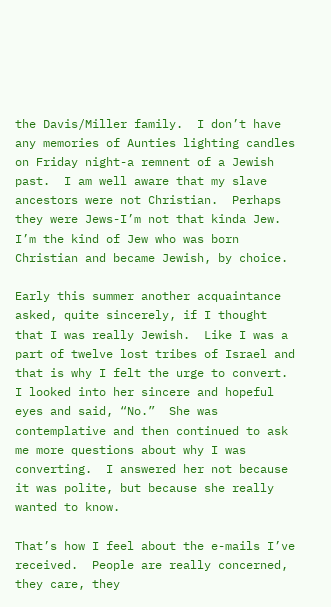the Davis/Miller family.  I don’t have any memories of Aunties lighting candles on Friday night-a remnent of a Jewish past.  I am well aware that my slave ancestors were not Christian.  Perhaps they were Jews-I’m not that kinda Jew.  I’m the kind of Jew who was born Christian and became Jewish, by choice.

Early this summer another acquaintance asked, quite sincerely, if I thought that I was really Jewish.  Like I was a part of twelve lost tribes of Israel and that is why I felt the urge to convert.  I looked into her sincere and hopeful eyes and said, “No.”  She was contemplative and then continued to ask me more questions about why I was converting.  I answered her not because it was polite, but because she really wanted to know.

That’s how I feel about the e-mails I’ve received.  People are really concerned, they care, they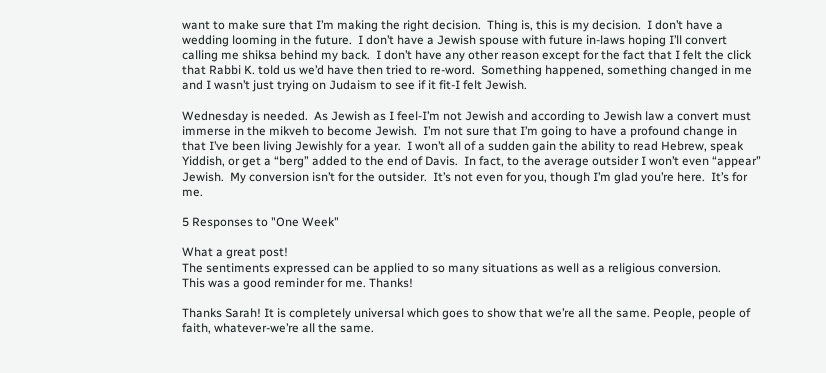want to make sure that I’m making the right decision.  Thing is, this is my decision.  I don’t have a wedding looming in the future.  I don’t have a Jewish spouse with future in-laws hoping I’ll convert calling me shiksa behind my back.  I don’t have any other reason except for the fact that I felt the click that Rabbi K. told us we’d have then tried to re-word.  Something happened, something changed in me and I wasn’t just trying on Judaism to see if it fit-I felt Jewish.

Wednesday is needed.  As Jewish as I feel-I’m not Jewish and according to Jewish law a convert must immerse in the mikveh to become Jewish.  I’m not sure that I’m going to have a profound change in that I’ve been living Jewishly for a year.  I won’t all of a sudden gain the ability to read Hebrew, speak Yiddish, or get a “berg” added to the end of Davis.  In fact, to the average outsider I won’t even “appear” Jewish.  My conversion isn’t for the outsider.  It’s not even for you, though I’m glad you’re here.  It’s for me.

5 Responses to "One Week"

What a great post!
The sentiments expressed can be applied to so many situations as well as a religious conversion.
This was a good reminder for me. Thanks!

Thanks Sarah! It is completely universal which goes to show that we’re all the same. People, people of faith, whatever-we’re all the same.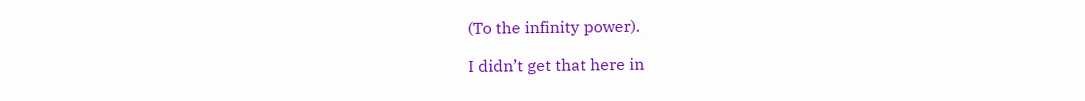(To the infinity power).

I didn’t get that here in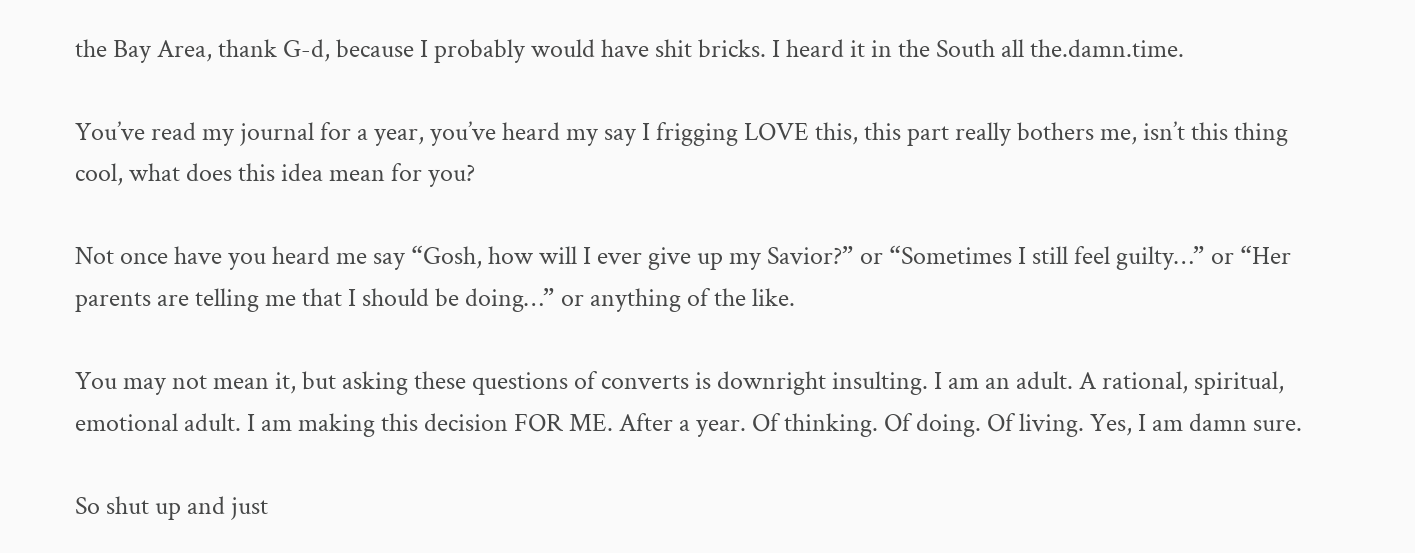the Bay Area, thank G-d, because I probably would have shit bricks. I heard it in the South all the.damn.time.

You’ve read my journal for a year, you’ve heard my say I frigging LOVE this, this part really bothers me, isn’t this thing cool, what does this idea mean for you?

Not once have you heard me say “Gosh, how will I ever give up my Savior?” or “Sometimes I still feel guilty…” or “Her parents are telling me that I should be doing…” or anything of the like.

You may not mean it, but asking these questions of converts is downright insulting. I am an adult. A rational, spiritual, emotional adult. I am making this decision FOR ME. After a year. Of thinking. Of doing. Of living. Yes, I am damn sure.

So shut up and just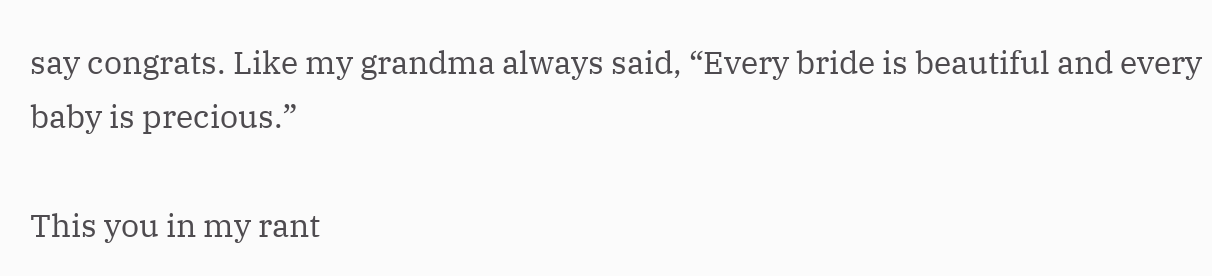say congrats. Like my grandma always said, “Every bride is beautiful and every baby is precious.”

This you in my rant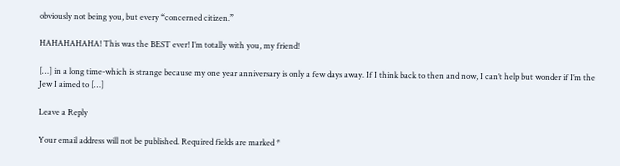obviously not being you, but every “concerned citizen.”

HAHAHAHAHA! This was the BEST ever! I’m totally with you, my friend!

[…] in a long time-which is strange because my one year anniversary is only a few days away. If I think back to then and now, I can’t help but wonder if I’m the Jew I aimed to […]

Leave a Reply

Your email address will not be published. Required fields are marked *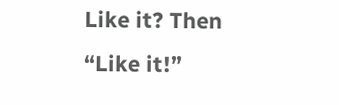Like it? Then “Like it!”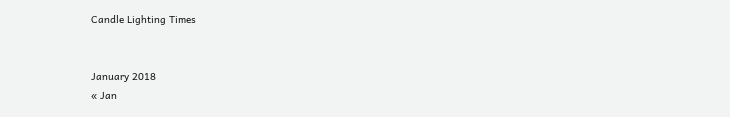Candle Lighting Times


January 2018
« Jan